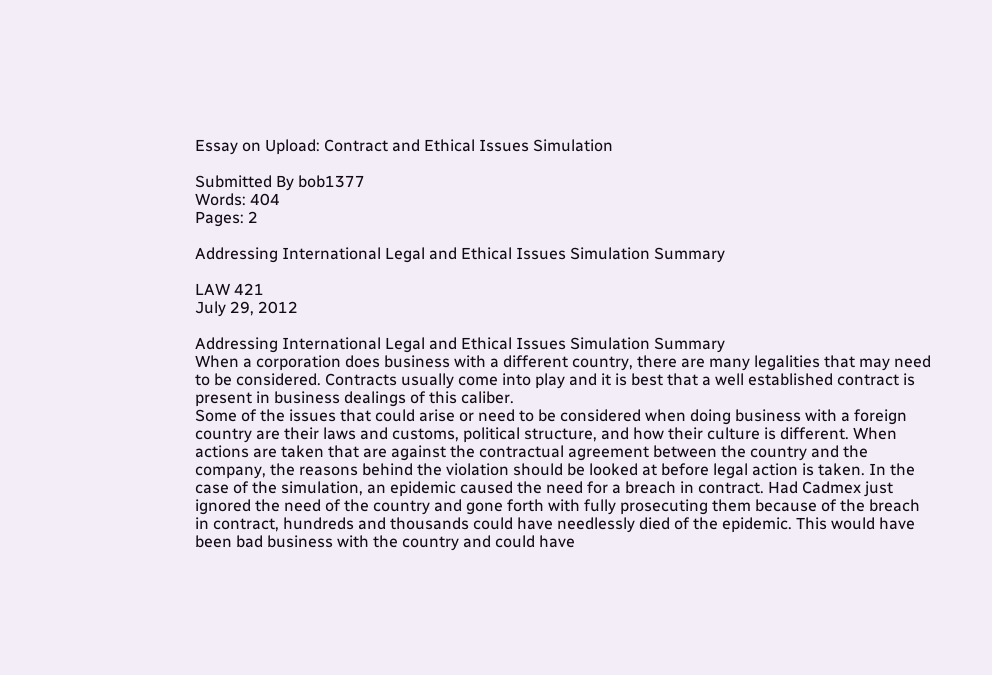Essay on Upload: Contract and Ethical Issues Simulation

Submitted By bob1377
Words: 404
Pages: 2

Addressing International Legal and Ethical Issues Simulation Summary

LAW 421
July 29, 2012

Addressing International Legal and Ethical Issues Simulation Summary
When a corporation does business with a different country, there are many legalities that may need to be considered. Contracts usually come into play and it is best that a well established contract is present in business dealings of this caliber.
Some of the issues that could arise or need to be considered when doing business with a foreign country are their laws and customs, political structure, and how their culture is different. When actions are taken that are against the contractual agreement between the country and the company, the reasons behind the violation should be looked at before legal action is taken. In the case of the simulation, an epidemic caused the need for a breach in contract. Had Cadmex just ignored the need of the country and gone forth with fully prosecuting them because of the breach in contract, hundreds and thousands could have needlessly died of the epidemic. This would have been bad business with the country and could have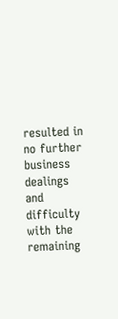resulted in no further business dealings and difficulty with the remaining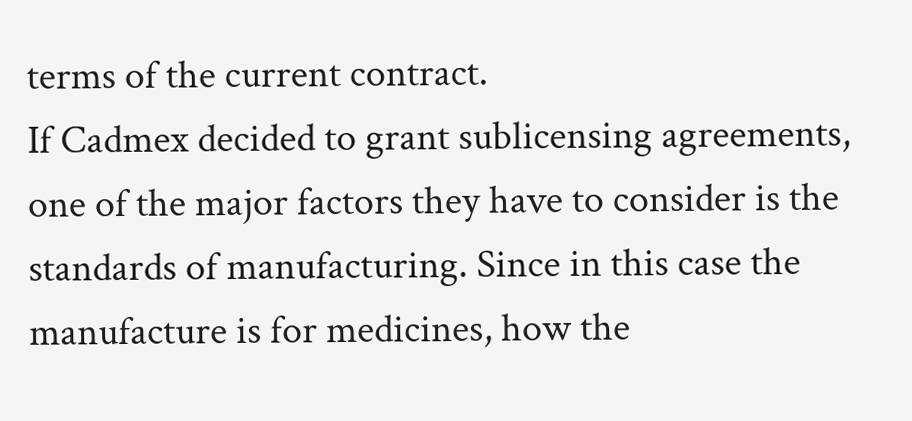terms of the current contract.
If Cadmex decided to grant sublicensing agreements, one of the major factors they have to consider is the standards of manufacturing. Since in this case the manufacture is for medicines, how the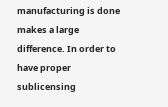manufacturing is done makes a large difference. In order to have proper sublicensing